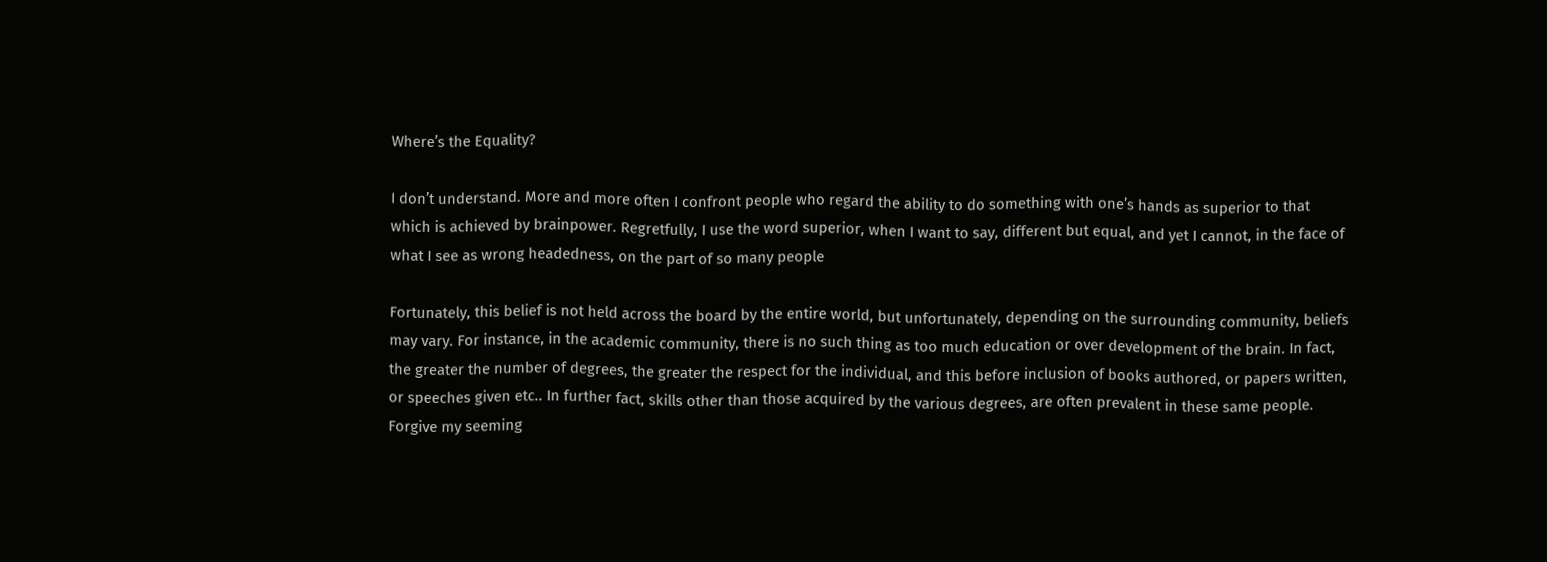Where’s the Equality?

I don’t understand. More and more often I confront people who regard the ability to do something with one’s hands as superior to that which is achieved by brainpower. Regretfully, I use the word superior, when I want to say, different but equal, and yet I cannot, in the face of what I see as wrong headedness, on the part of so many people

Fortunately, this belief is not held across the board by the entire world, but unfortunately, depending on the surrounding community, beliefs may vary. For instance, in the academic community, there is no such thing as too much education or over development of the brain. In fact, the greater the number of degrees, the greater the respect for the individual, and this before inclusion of books authored, or papers written, or speeches given etc.. In further fact, skills other than those acquired by the various degrees, are often prevalent in these same people. Forgive my seeming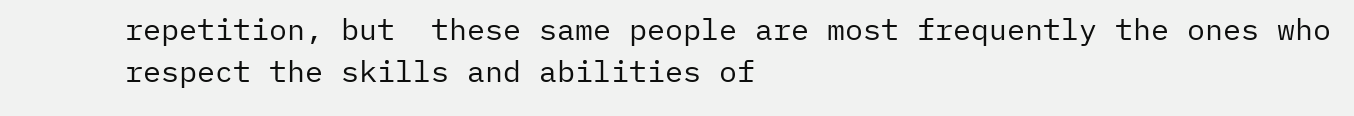repetition, but  these same people are most frequently the ones who respect the skills and abilities of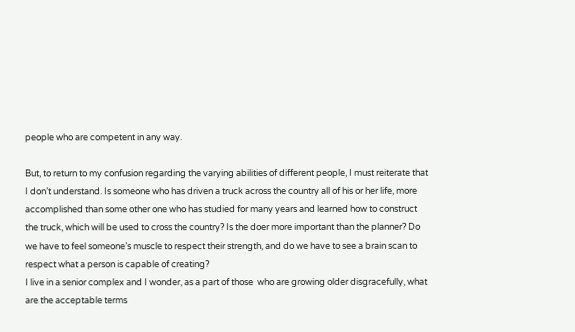people who are competent in any way.

But, to return to my confusion regarding the varying abilities of different people, I must reiterate that I don’t understand. Is someone who has driven a truck across the country all of his or her life, more accomplished than some other one who has studied for many years and learned how to construct the truck, which will be used to cross the country? Is the doer more important than the planner? Do we have to feel someone’s muscle to respect their strength, and do we have to see a brain scan to respect what a person is capable of creating?
I live in a senior complex and I wonder, as a part of those  who are growing older disgracefully, what are the acceptable terms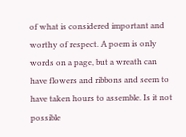of what is considered important and worthy of respect. A poem is only words on a page, but a wreath can have flowers and ribbons and seem to have taken hours to assemble. Is it not possible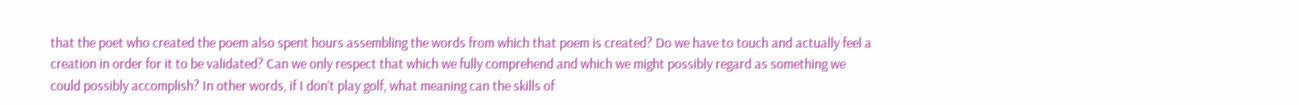that the poet who created the poem also spent hours assembling the words from which that poem is created? Do we have to touch and actually feel a creation in order for it to be validated? Can we only respect that which we fully comprehend and which we might possibly regard as something we could possibly accomplish? In other words, if I don’t play golf, what meaning can the skills of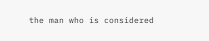the man who is considered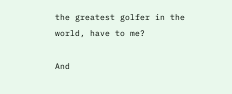the greatest golfer in the world, have to me?

And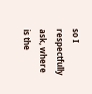so I respectfully ask, where is the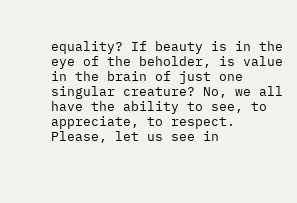equality? If beauty is in the eye of the beholder, is value in the brain of just one singular creature? No, we all have the ability to see, to appreciate, to respect. Please, let us see in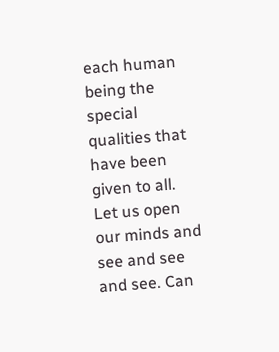each human being the special  qualities that have been given to all. Let us open our minds and see and see and see. Can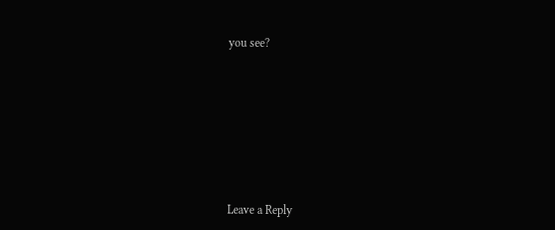you see?








Leave a Reply